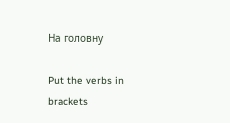На головну

Put the verbs in brackets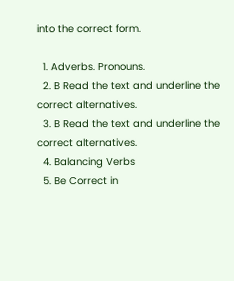into the correct form.

  1. Adverbs. Pronouns.
  2. B Read the text and underline the correct alternatives.
  3. B Read the text and underline the correct alternatives.
  4. Balancing Verbs
  5. Be Correct in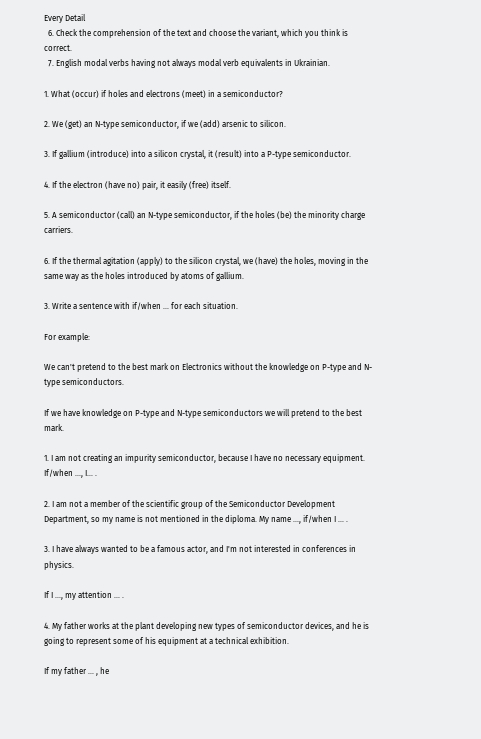Every Detail
  6. Check the comprehension of the text and choose the variant, which you think is correct.
  7. English modal verbs having not always modal verb equivalents in Ukrainian.

1. What (occur) if holes and electrons (meet) in a semiconductor?

2. We (get) an N-type semiconductor, if we (add) arsenic to silicon.

3. If gallium (introduce) into a silicon crystal, it (result) into a P-type semiconductor.

4. If the electron (have no) pair, it easily (free) itself.

5. A semiconductor (call) an N-type semiconductor, if the holes (be) the minority charge carriers.

6. If the thermal agitation (apply) to the silicon crystal, we (have) the holes, moving in the same way as the holes introduced by atoms of gallium.

3. Write a sentence with if/when ... for each situation.

For example:

We can't pretend to the best mark on Electronics without the knowledge on P-type and N-type semiconductors.

If we have knowledge on P-type and N-type semiconductors we will pretend to the best mark.

1. I am not creating an impurity semiconductor, because I have no necessary equipment. If/when ..., I... .

2. I am not a member of the scientific group of the Semiconductor Development Department, so my name is not mentioned in the diploma. My name ..., if/when I ... .

3. I have always wanted to be a famous actor, and I'm not interested in conferences in physics.

If I ..., my attention ... .

4. My father works at the plant developing new types of semiconductor devices, and he is going to represent some of his equipment at a technical exhibition.

If my father ... , he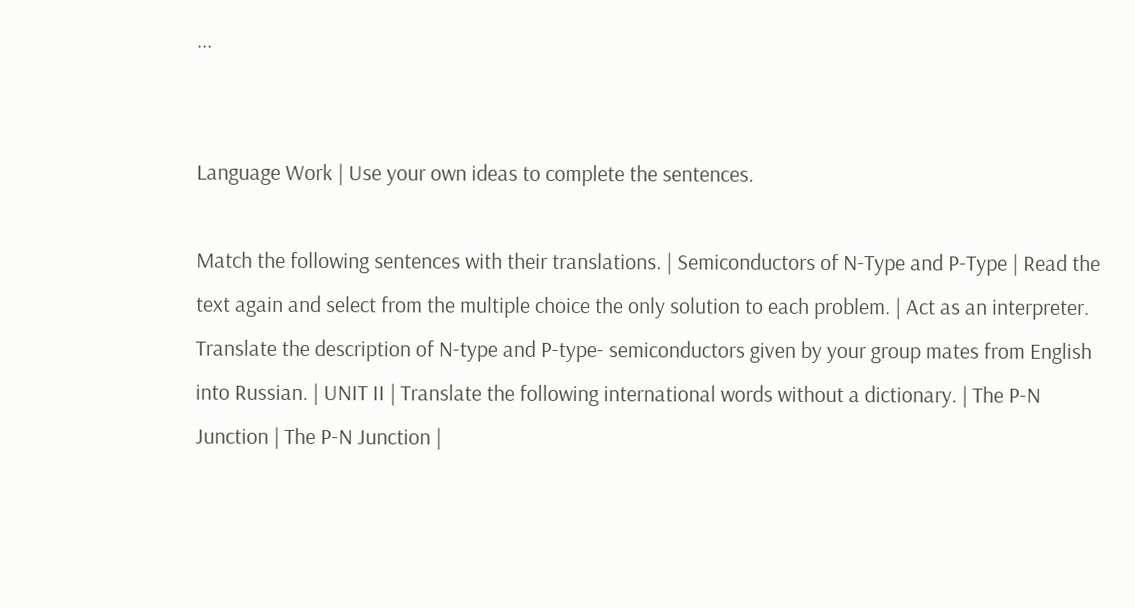...


Language Work | Use your own ideas to complete the sentences.

Match the following sentences with their translations. | Semiconductors of N-Type and P-Type | Read the text again and select from the multiple choice the only solution to each problem. | Act as an interpreter. Translate the description of N-type and P-type- semiconductors given by your group mates from English into Russian. | UNIT II | Translate the following international words without a dictionary. | The P-N Junction | The P-N Junction |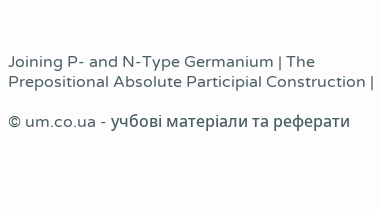Joining P- and N-Type Germanium | The Prepositional Absolute Participial Construction |

© um.co.ua - учбові матеріали та реферати